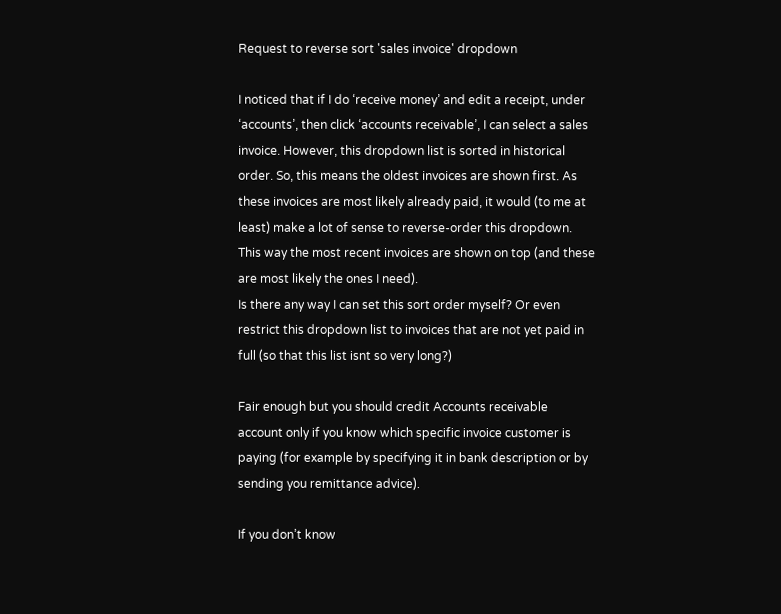Request to reverse sort 'sales invoice' dropdown

I noticed that if I do ‘receive money’ and edit a receipt, under ‘accounts’, then click ‘accounts receivable’, I can select a sales invoice. However, this dropdown list is sorted in historical order. So, this means the oldest invoices are shown first. As these invoices are most likely already paid, it would (to me at least) make a lot of sense to reverse-order this dropdown. This way the most recent invoices are shown on top (and these are most likely the ones I need).
Is there any way I can set this sort order myself? Or even restrict this dropdown list to invoices that are not yet paid in full (so that this list isnt so very long?)

Fair enough but you should credit Accounts receivable account only if you know which specific invoice customer is paying (for example by specifying it in bank description or by sending you remittance advice).

If you don’t know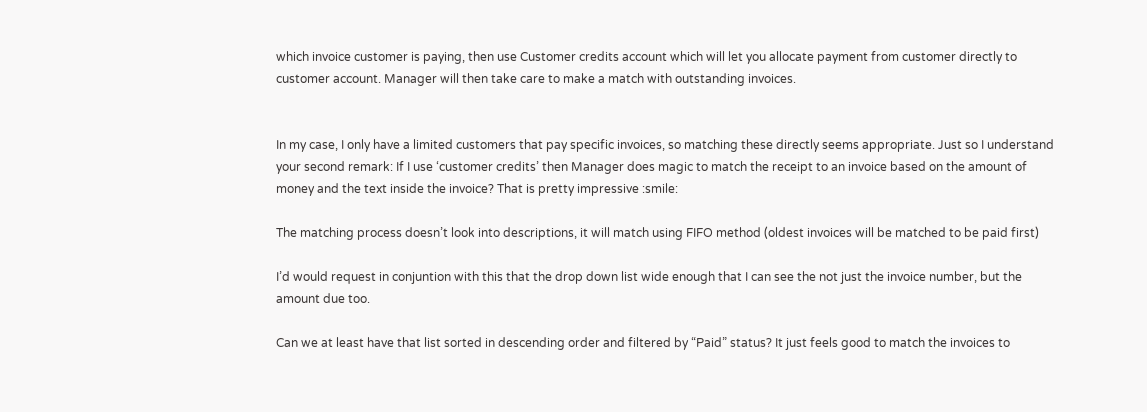which invoice customer is paying, then use Customer credits account which will let you allocate payment from customer directly to customer account. Manager will then take care to make a match with outstanding invoices.


In my case, I only have a limited customers that pay specific invoices, so matching these directly seems appropriate. Just so I understand your second remark: If I use ‘customer credits’ then Manager does magic to match the receipt to an invoice based on the amount of money and the text inside the invoice? That is pretty impressive :smile:

The matching process doesn’t look into descriptions, it will match using FIFO method (oldest invoices will be matched to be paid first)

I’d would request in conjuntion with this that the drop down list wide enough that I can see the not just the invoice number, but the amount due too.

Can we at least have that list sorted in descending order and filtered by “Paid” status? It just feels good to match the invoices to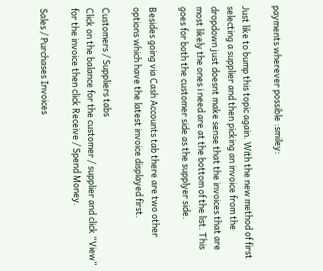payments wherever possible :smiley:

Just like to bump this topic again. With the new method of first selecting a supplier and then picking an invoice from the dropdown just doesnt make sense that the invoices that are most likely the ones i need are at the bottom of the list. This goes for both the customer side as the supplyer side.

Besides going via Cash Accounts tab there are two other options which have the latest invoice displayed first.

Customers / Suppliers tabs
Click on the balance for the customer / supplier and click “View” for the invoice then click Receive / Spend Money.

Sales / Purchases Invoices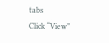tabs
Click “View”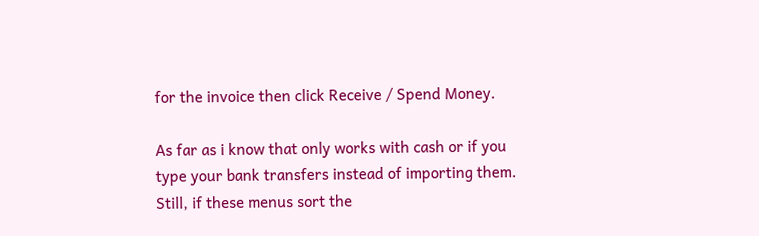for the invoice then click Receive / Spend Money.

As far as i know that only works with cash or if you type your bank transfers instead of importing them. Still, if these menus sort the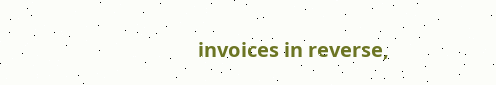invoices in reverse,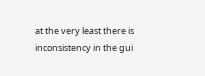at the very least there is inconsistency in the gui